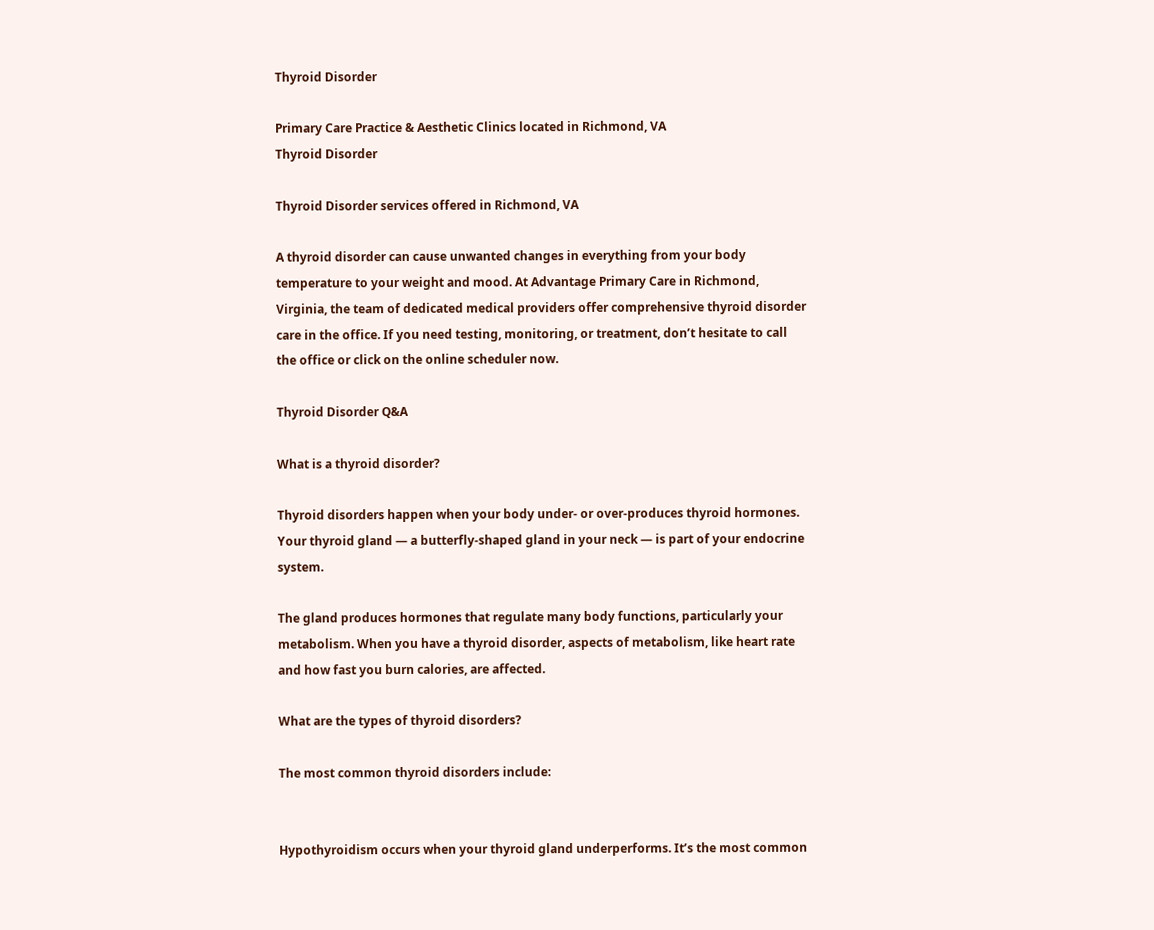Thyroid Disorder

Primary Care Practice & Aesthetic Clinics located in Richmond, VA
Thyroid Disorder

Thyroid Disorder services offered in Richmond, VA

A thyroid disorder can cause unwanted changes in everything from your body temperature to your weight and mood. At Advantage Primary Care in Richmond, Virginia, the team of dedicated medical providers offer comprehensive thyroid disorder care in the office. If you need testing, monitoring, or treatment, don’t hesitate to call the office or click on the online scheduler now.

Thyroid Disorder Q&A

What is a thyroid disorder?

Thyroid disorders happen when your body under- or over-produces thyroid hormones. Your thyroid gland — a butterfly-shaped gland in your neck — is part of your endocrine system.

The gland produces hormones that regulate many body functions, particularly your metabolism. When you have a thyroid disorder, aspects of metabolism, like heart rate and how fast you burn calories, are affected.

What are the types of thyroid disorders?

The most common thyroid disorders include:


Hypothyroidism occurs when your thyroid gland underperforms. It’s the most common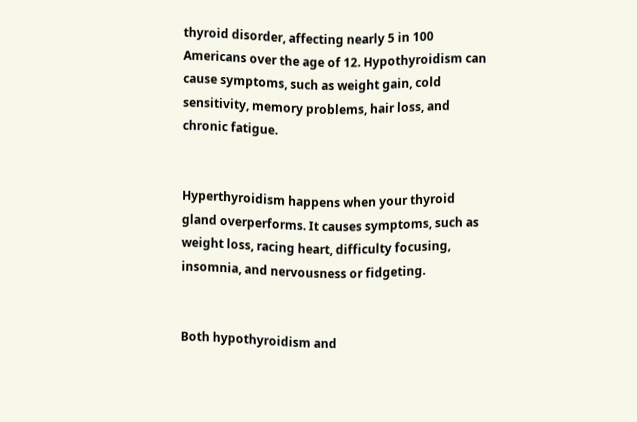thyroid disorder, affecting nearly 5 in 100 Americans over the age of 12. Hypothyroidism can cause symptoms, such as weight gain, cold sensitivity, memory problems, hair loss, and chronic fatigue.


Hyperthyroidism happens when your thyroid gland overperforms. It causes symptoms, such as weight loss, racing heart, difficulty focusing, insomnia, and nervousness or fidgeting.


Both hypothyroidism and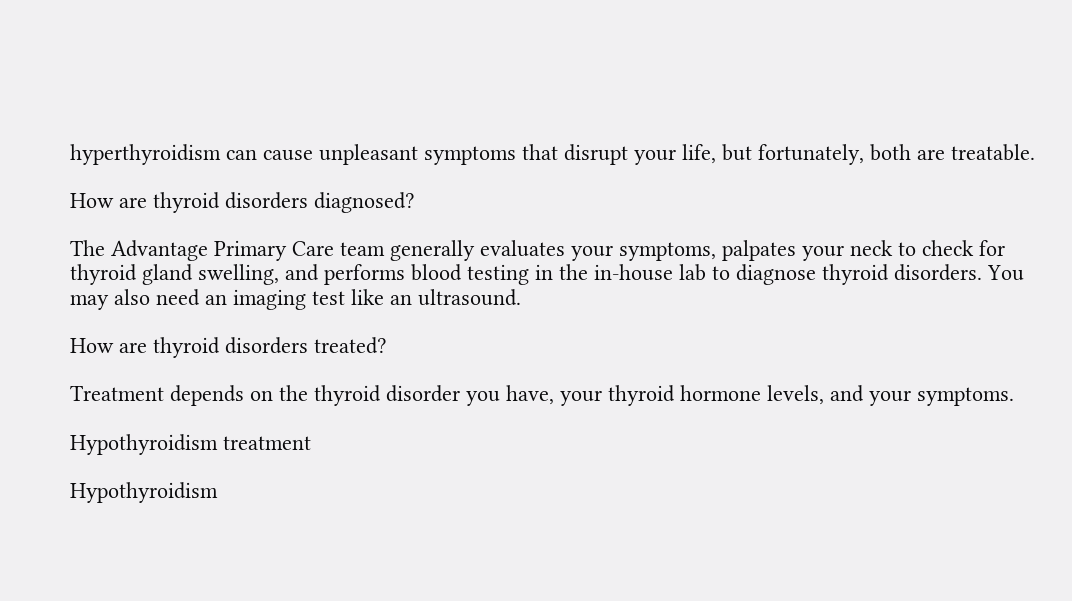hyperthyroidism can cause unpleasant symptoms that disrupt your life, but fortunately, both are treatable.

How are thyroid disorders diagnosed?

The Advantage Primary Care team generally evaluates your symptoms, palpates your neck to check for thyroid gland swelling, and performs blood testing in the in-house lab to diagnose thyroid disorders. You may also need an imaging test like an ultrasound.

How are thyroid disorders treated?

Treatment depends on the thyroid disorder you have, your thyroid hormone levels, and your symptoms.

Hypothyroidism treatment

Hypothyroidism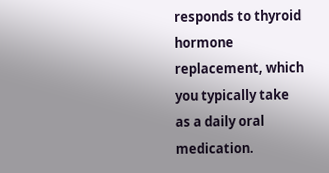responds to thyroid hormone replacement, which you typically take as a daily oral medication.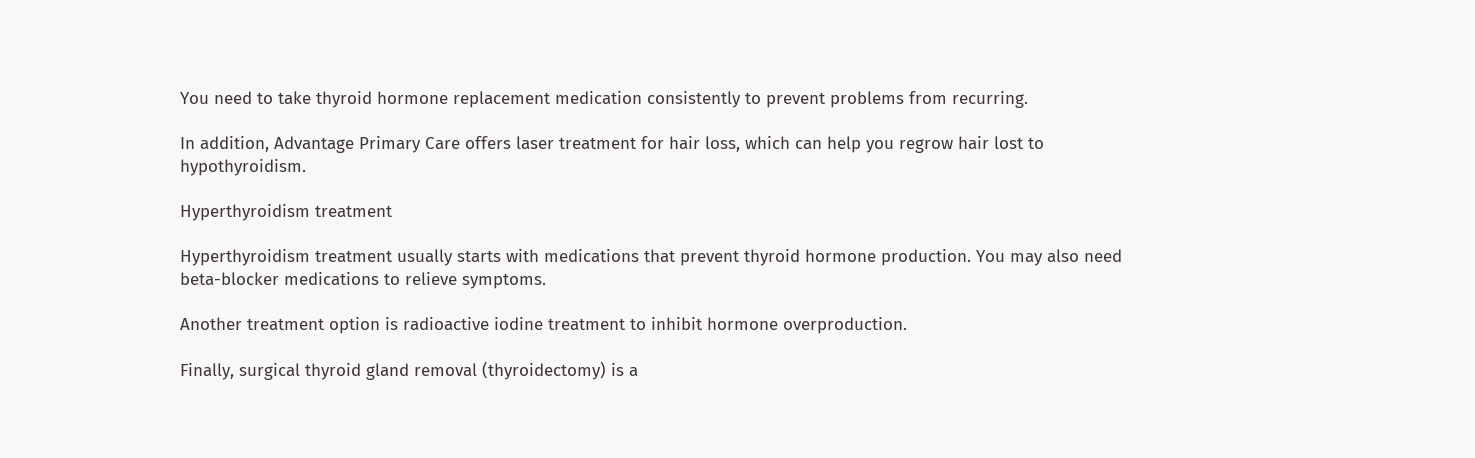You need to take thyroid hormone replacement medication consistently to prevent problems from recurring.

In addition, Advantage Primary Care offers laser treatment for hair loss, which can help you regrow hair lost to hypothyroidism.

Hyperthyroidism treatment

Hyperthyroidism treatment usually starts with medications that prevent thyroid hormone production. You may also need beta-blocker medications to relieve symptoms.

Another treatment option is radioactive iodine treatment to inhibit hormone overproduction.

Finally, surgical thyroid gland removal (thyroidectomy) is a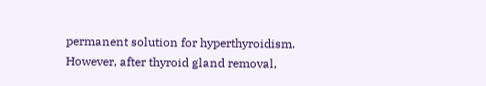permanent solution for hyperthyroidism. However, after thyroid gland removal,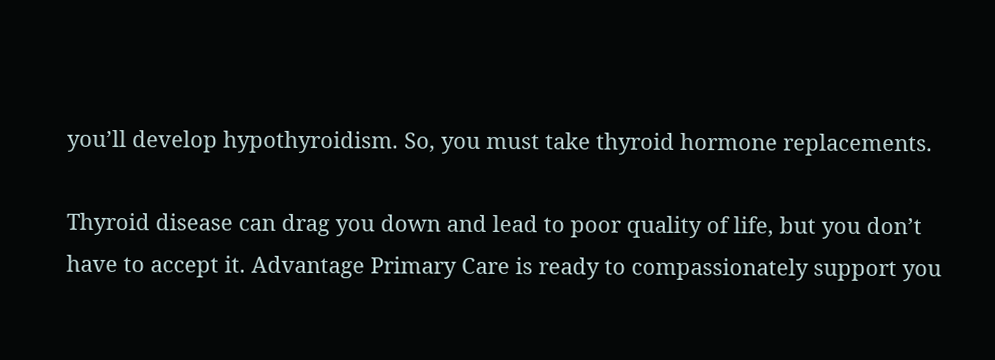you’ll develop hypothyroidism. So, you must take thyroid hormone replacements.

Thyroid disease can drag you down and lead to poor quality of life, but you don’t have to accept it. Advantage Primary Care is ready to compassionately support you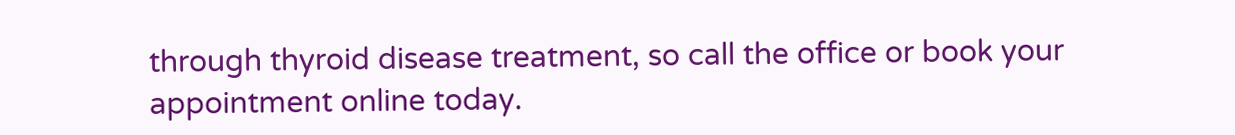through thyroid disease treatment, so call the office or book your appointment online today.